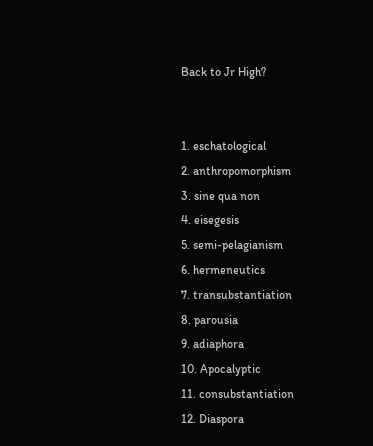Back to Jr High?


1. eschatological
2. anthropomorphism
3. sine qua non
4. eisegesis
5. semi-pelagianism
6. hermeneutics
7. transubstantiation
8. parousia
9. adiaphora
10. Apocalyptic
11. consubstantiation
12. Diaspora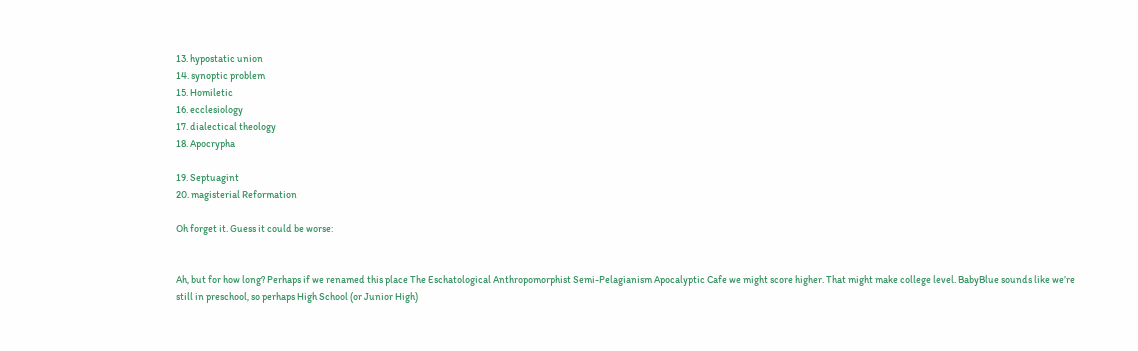13. hypostatic union
14. synoptic problem
15. Homiletic
16. ecclesiology
17. dialectical theology
18. Apocrypha

19. Septuagint
20. magisterial Reformation

Oh forget it. Guess it could be worse:


Ah, but for how long? Perhaps if we renamed this place The Eschatological Anthropomorphist Semi-Pelagianism Apocalyptic Cafe we might score higher. That might make college level. BabyBlue sounds like we’re still in preschool, so perhaps High School (or Junior High)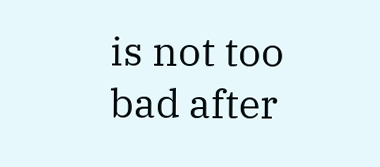is not too bad after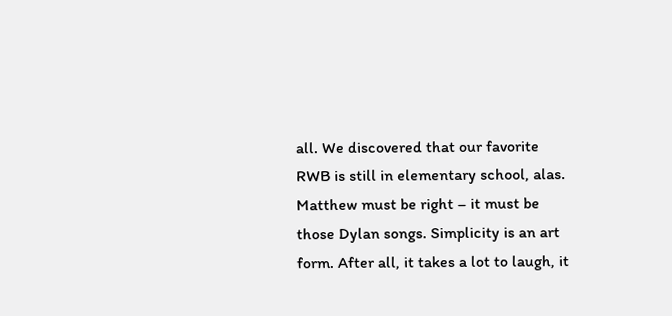all. We discovered that our favorite RWB is still in elementary school, alas. Matthew must be right – it must be those Dylan songs. Simplicity is an art form. After all, it takes a lot to laugh, it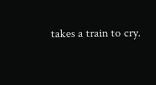takes a train to cry.